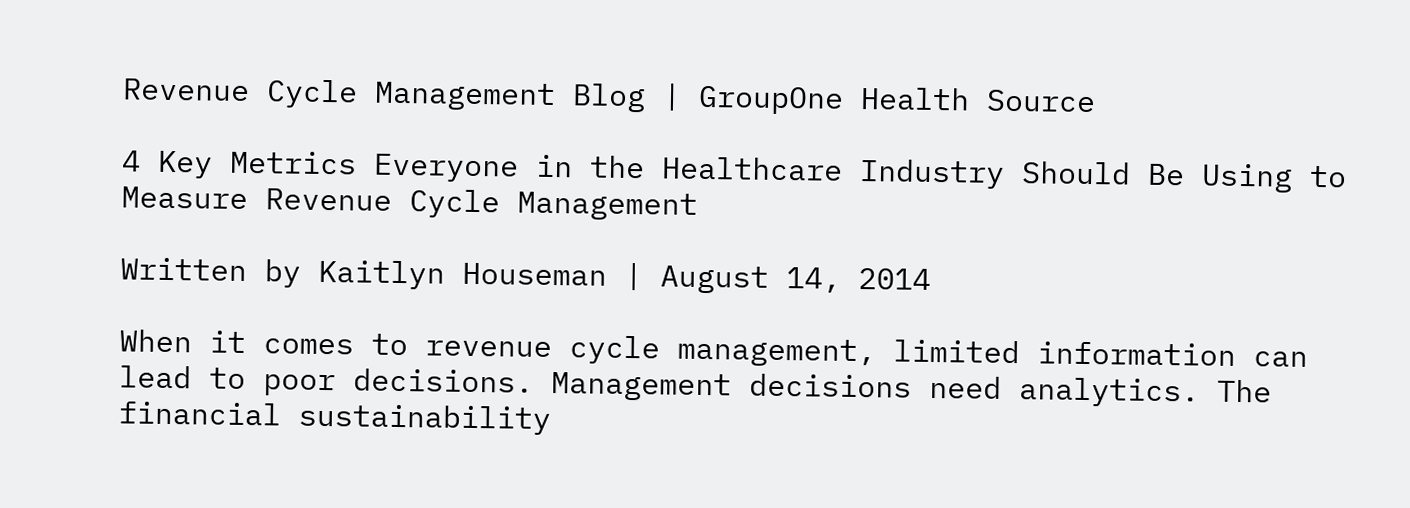Revenue Cycle Management Blog | GroupOne Health Source

4 Key Metrics Everyone in the Healthcare Industry Should Be Using to Measure Revenue Cycle Management

Written by Kaitlyn Houseman | August 14, 2014

When it comes to revenue cycle management, limited information can lead to poor decisions. Management decisions need analytics. The financial sustainability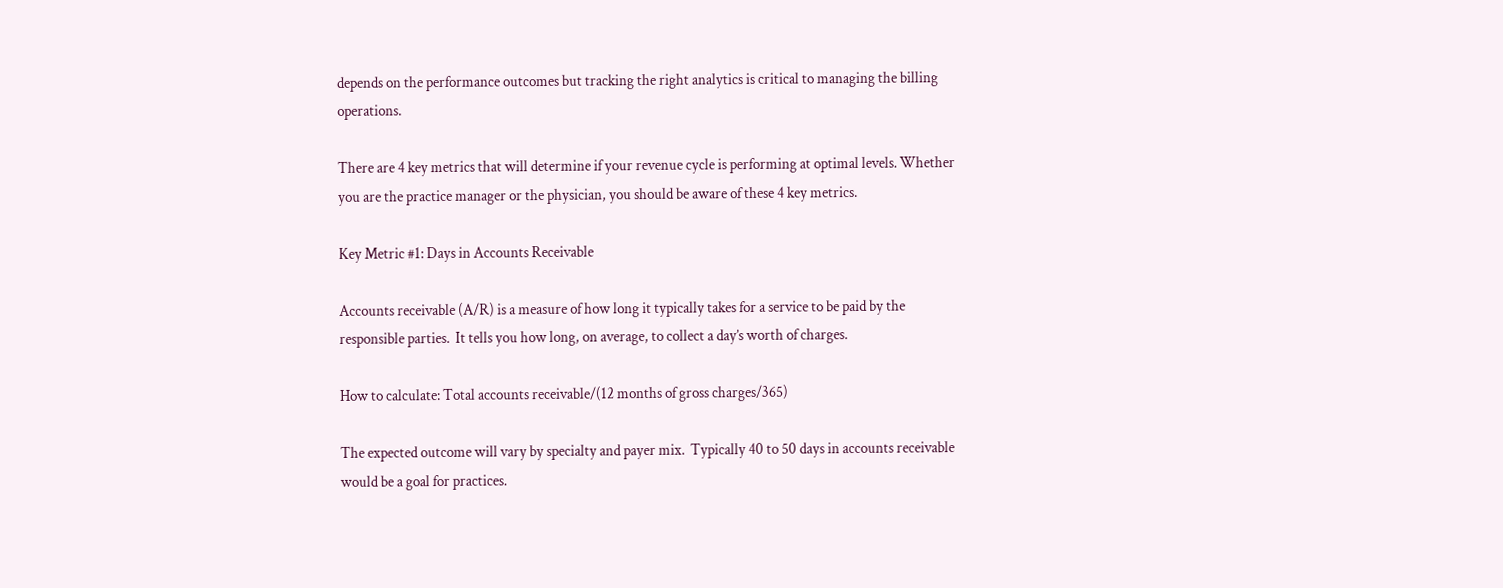depends on the performance outcomes but tracking the right analytics is critical to managing the billing operations.

There are 4 key metrics that will determine if your revenue cycle is performing at optimal levels. Whether you are the practice manager or the physician, you should be aware of these 4 key metrics.

Key Metric #1: Days in Accounts Receivable

Accounts receivable (A/R) is a measure of how long it typically takes for a service to be paid by the responsible parties.  It tells you how long, on average, to collect a day’s worth of charges.

How to calculate: Total accounts receivable/(12 months of gross charges/365)

The expected outcome will vary by specialty and payer mix.  Typically 40 to 50 days in accounts receivable would be a goal for practices.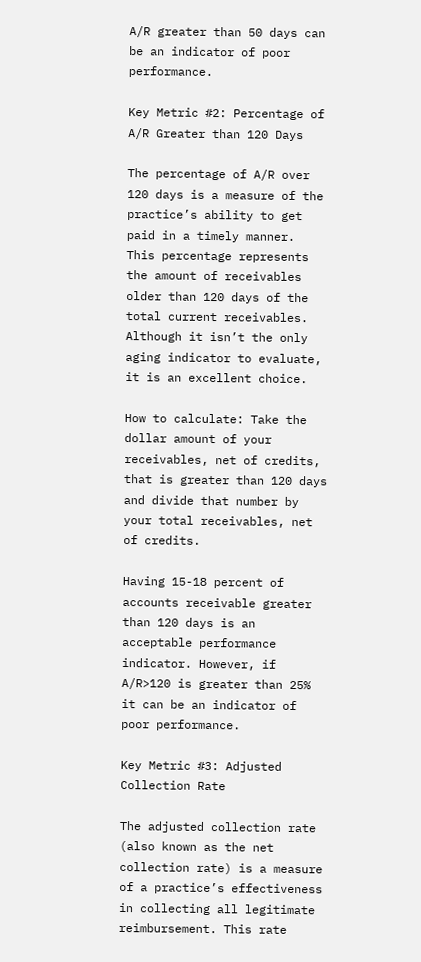A/R greater than 50 days can be an indicator of poor performance.

Key Metric #2: Percentage of A/R Greater than 120 Days

The percentage of A/R over 120 days is a measure of the practice’s ability to get paid in a timely manner.  This percentage represents the amount of receivables older than 120 days of the total current receivables.  Although it isn’t the only aging indicator to evaluate, it is an excellent choice.

How to calculate: Take the dollar amount of your receivables, net of credits, that is greater than 120 days and divide that number by your total receivables, net of credits.

Having 15-18 percent of accounts receivable greater than 120 days is an acceptable performance indicator. However, if A/R>120 is greater than 25% it can be an indicator of poor performance.

Key Metric #3: Adjusted Collection Rate

The adjusted collection rate (also known as the net collection rate) is a measure of a practice’s effectiveness in collecting all legitimate reimbursement. This rate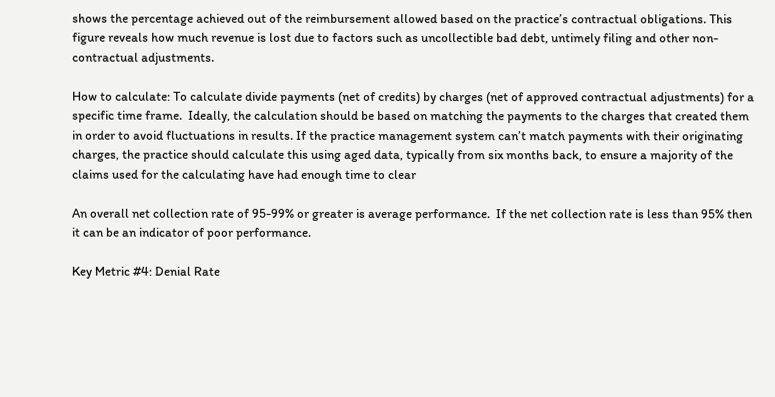shows the percentage achieved out of the reimbursement allowed based on the practice’s contractual obligations. This figure reveals how much revenue is lost due to factors such as uncollectible bad debt, untimely filing and other non-contractual adjustments.

How to calculate: To calculate divide payments (net of credits) by charges (net of approved contractual adjustments) for a specific time frame.  Ideally, the calculation should be based on matching the payments to the charges that created them in order to avoid fluctuations in results. If the practice management system can’t match payments with their originating charges, the practice should calculate this using aged data, typically from six months back, to ensure a majority of the claims used for the calculating have had enough time to clear

An overall net collection rate of 95-99% or greater is average performance.  If the net collection rate is less than 95% then it can be an indicator of poor performance.

Key Metric #4: Denial Rate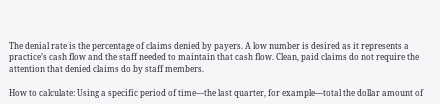The denial rate is the percentage of claims denied by payers. A low number is desired as it represents a practice’s cash flow and the staff needed to maintain that cash flow. Clean, paid claims do not require the attention that denied claims do by staff members.

How to calculate: Using a specific period of time—the last quarter, for example—total the dollar amount of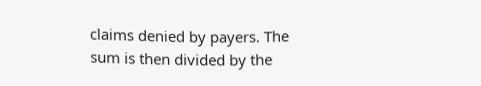claims denied by payers. The sum is then divided by the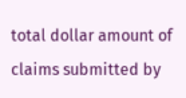total dollar amount of claims submitted by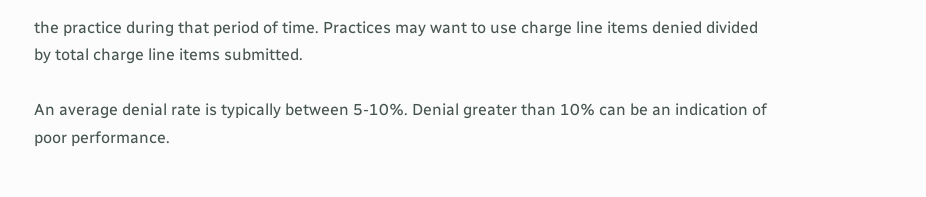the practice during that period of time. Practices may want to use charge line items denied divided by total charge line items submitted.

An average denial rate is typically between 5-10%. Denial greater than 10% can be an indication of poor performance.